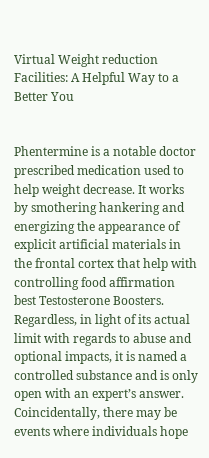Virtual Weight reduction Facilities: A Helpful Way to a Better You


Phentermine is a notable doctor prescribed medication used to help weight decrease. It works by smothering hankering and energizing the appearance of explicit artificial materials in the frontal cortex that help with controlling food affirmation best Testosterone Boosters. Regardless, in light of its actual limit with regards to abuse and optional impacts, it is named a controlled substance and is only open with an expert’s answer. Coincidentally, there may be events where individuals hope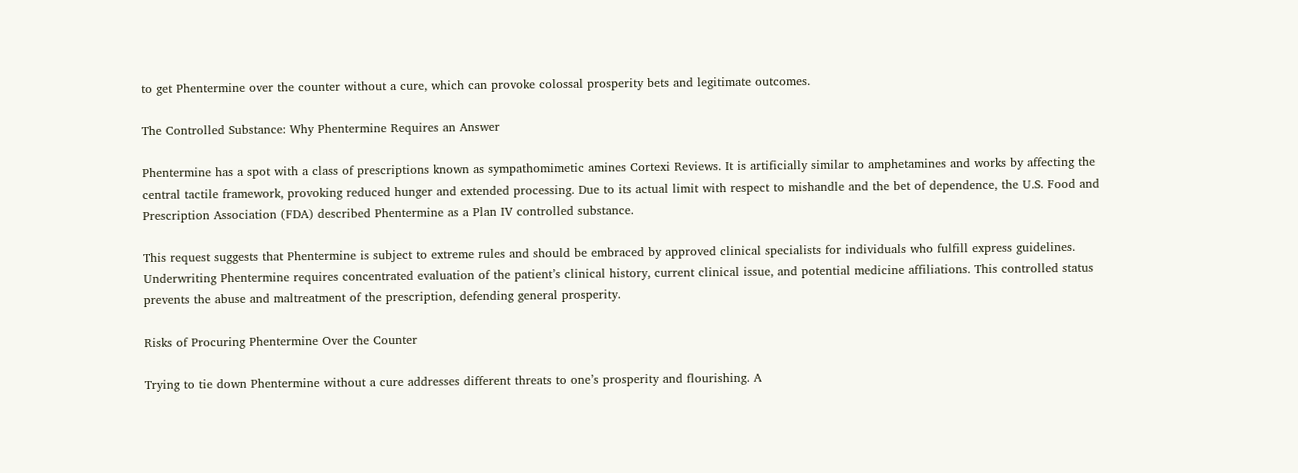to get Phentermine over the counter without a cure, which can provoke colossal prosperity bets and legitimate outcomes.

The Controlled Substance: Why Phentermine Requires an Answer

Phentermine has a spot with a class of prescriptions known as sympathomimetic amines Cortexi Reviews. It is artificially similar to amphetamines and works by affecting the central tactile framework, provoking reduced hunger and extended processing. Due to its actual limit with respect to mishandle and the bet of dependence, the U.S. Food and Prescription Association (FDA) described Phentermine as a Plan IV controlled substance.

This request suggests that Phentermine is subject to extreme rules and should be embraced by approved clinical specialists for individuals who fulfill express guidelines. Underwriting Phentermine requires concentrated evaluation of the patient’s clinical history, current clinical issue, and potential medicine affiliations. This controlled status prevents the abuse and maltreatment of the prescription, defending general prosperity.

Risks of Procuring Phentermine Over the Counter

Trying to tie down Phentermine without a cure addresses different threats to one’s prosperity and flourishing. A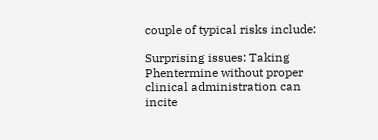couple of typical risks include:

Surprising issues: Taking Phentermine without proper clinical administration can incite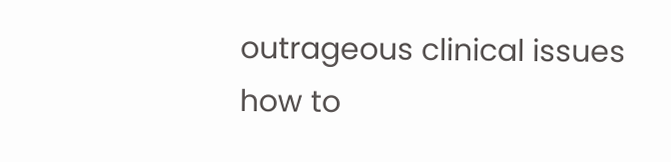outrageous clinical issues how to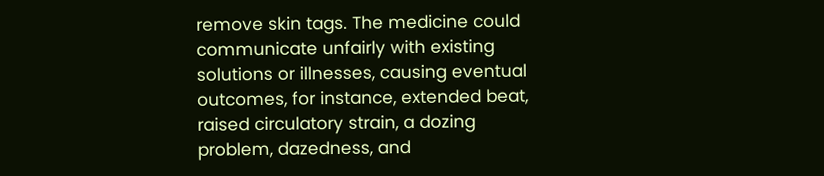remove skin tags. The medicine could communicate unfairly with existing solutions or illnesses, causing eventual outcomes, for instance, extended beat, raised circulatory strain, a dozing problem, dazedness, and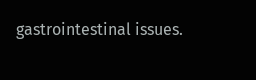gastrointestinal issues.